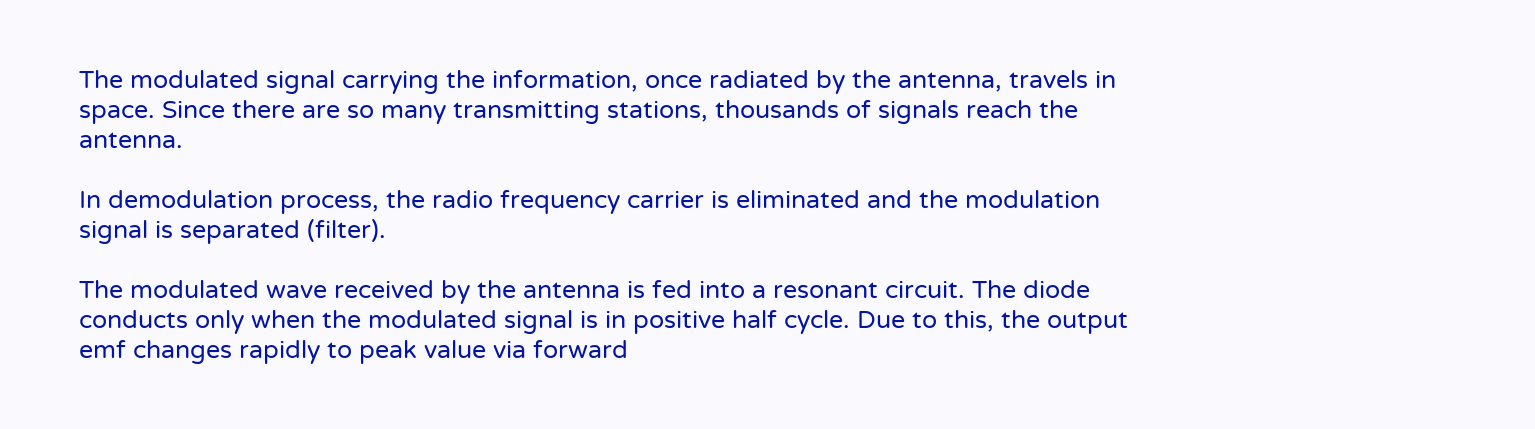The modulated signal carrying the information, once radiated by the antenna, travels in space. Since there are so many transmitting stations, thousands of signals reach the antenna.

In demodulation process, the radio frequency carrier is eliminated and the modulation signal is separated (filter).

The modulated wave received by the antenna is fed into a resonant circuit. The diode conducts only when the modulated signal is in positive half cycle. Due to this, the output emf changes rapidly to peak value via forward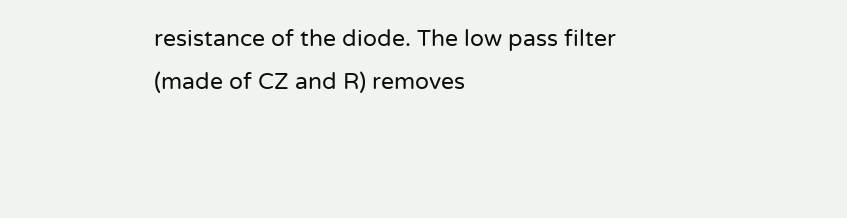resistance of the diode. The low pass filter (made of CZ and R) removes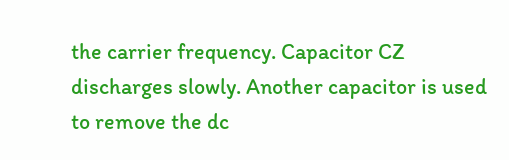the carrier frequency. Capacitor CZ discharges slowly. Another capacitor is used to remove the dc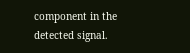component in the detected signal.